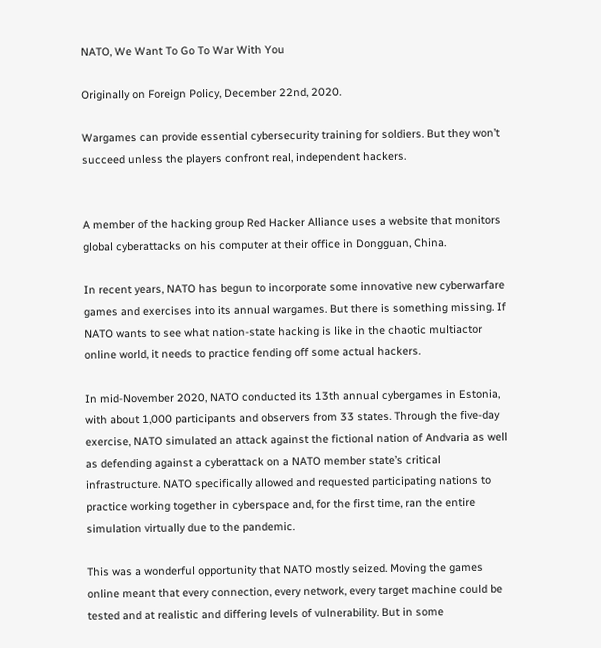NATO, We Want To Go To War With You

Originally on Foreign Policy, December 22nd, 2020.

Wargames can provide essential cybersecurity training for soldiers. But they won’t succeed unless the players confront real, independent hackers.


A member of the hacking group Red Hacker Alliance uses a website that monitors global cyberattacks on his computer at their office in Dongguan, China.

In recent years, NATO has begun to incorporate some innovative new cyberwarfare games and exercises into its annual wargames. But there is something missing. If NATO wants to see what nation-state hacking is like in the chaotic multiactor online world, it needs to practice fending off some actual hackers.

In mid-November 2020, NATO conducted its 13th annual cybergames in Estonia, with about 1,000 participants and observers from 33 states. Through the five-day exercise, NATO simulated an attack against the fictional nation of Andvaria as well as defending against a cyberattack on a NATO member state’s critical infrastructure. NATO specifically allowed and requested participating nations to practice working together in cyberspace and, for the first time, ran the entire simulation virtually due to the pandemic.

This was a wonderful opportunity that NATO mostly seized. Moving the games online meant that every connection, every network, every target machine could be tested and at realistic and differing levels of vulnerability. But in some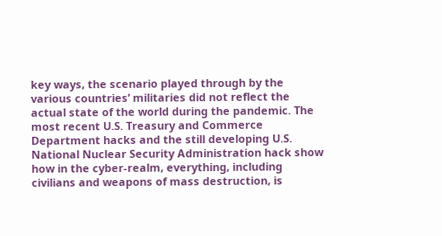key ways, the scenario played through by the various countries’ militaries did not reflect the actual state of the world during the pandemic. The most recent U.S. Treasury and Commerce Department hacks and the still developing U.S. National Nuclear Security Administration hack show how in the cyber-realm, everything, including civilians and weapons of mass destruction, is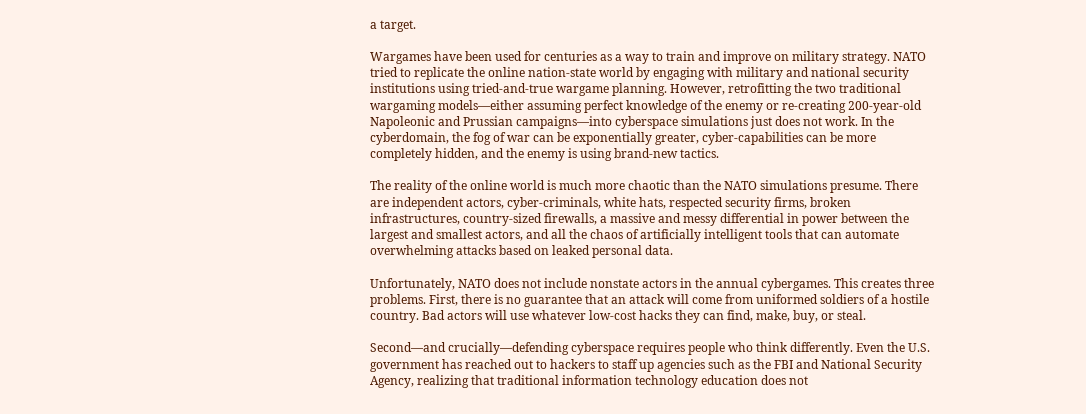a target.

Wargames have been used for centuries as a way to train and improve on military strategy. NATO tried to replicate the online nation-state world by engaging with military and national security institutions using tried-and-true wargame planning. However, retrofitting the two traditional wargaming models—either assuming perfect knowledge of the enemy or re-creating 200-year-old Napoleonic and Prussian campaigns—into cyberspace simulations just does not work. In the cyberdomain, the fog of war can be exponentially greater, cyber-capabilities can be more completely hidden, and the enemy is using brand-new tactics.

The reality of the online world is much more chaotic than the NATO simulations presume. There are independent actors, cyber-criminals, white hats, respected security firms, broken infrastructures, country-sized firewalls, a massive and messy differential in power between the largest and smallest actors, and all the chaos of artificially intelligent tools that can automate overwhelming attacks based on leaked personal data.

Unfortunately, NATO does not include nonstate actors in the annual cybergames. This creates three problems. First, there is no guarantee that an attack will come from uniformed soldiers of a hostile country. Bad actors will use whatever low-cost hacks they can find, make, buy, or steal.

Second—and crucially—defending cyberspace requires people who think differently. Even the U.S. government has reached out to hackers to staff up agencies such as the FBI and National Security Agency, realizing that traditional information technology education does not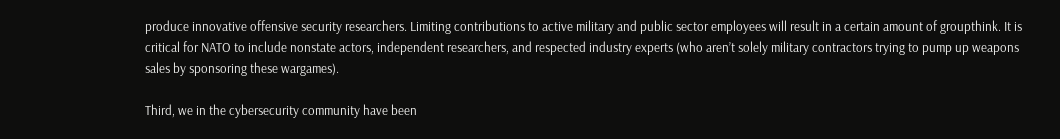produce innovative offensive security researchers. Limiting contributions to active military and public sector employees will result in a certain amount of groupthink. It is critical for NATO to include nonstate actors, independent researchers, and respected industry experts (who aren’t solely military contractors trying to pump up weapons sales by sponsoring these wargames).

Third, we in the cybersecurity community have been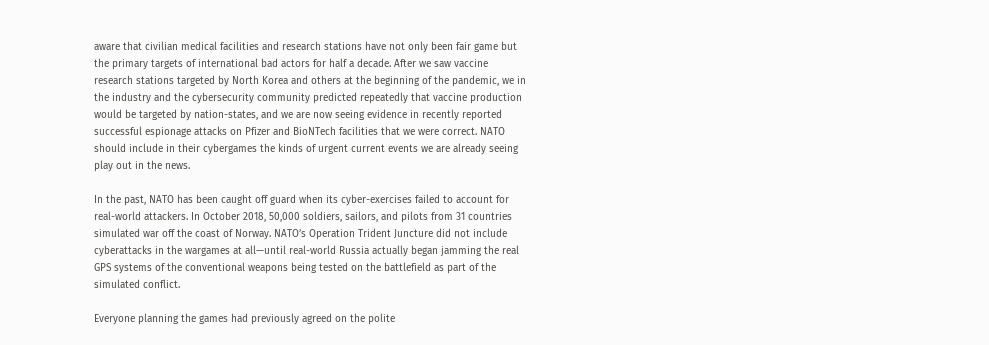aware that civilian medical facilities and research stations have not only been fair game but the primary targets of international bad actors for half a decade. After we saw vaccine research stations targeted by North Korea and others at the beginning of the pandemic, we in the industry and the cybersecurity community predicted repeatedly that vaccine production would be targeted by nation-states, and we are now seeing evidence in recently reported successful espionage attacks on Pfizer and BioNTech facilities that we were correct. NATO should include in their cybergames the kinds of urgent current events we are already seeing play out in the news.

In the past, NATO has been caught off guard when its cyber-exercises failed to account for real-world attackers. In October 2018, 50,000 soldiers, sailors, and pilots from 31 countries simulated war off the coast of Norway. NATO’s Operation Trident Juncture did not include cyberattacks in the wargames at all—until real-world Russia actually began jamming the real GPS systems of the conventional weapons being tested on the battlefield as part of the simulated conflict.

Everyone planning the games had previously agreed on the polite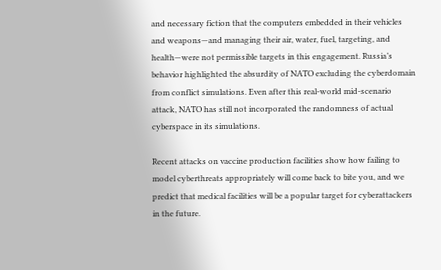and necessary fiction that the computers embedded in their vehicles and weapons—and managing their air, water, fuel, targeting, and health—were not permissible targets in this engagement. Russia’s behavior highlighted the absurdity of NATO excluding the cyberdomain from conflict simulations. Even after this real-world mid-scenario attack, NATO has still not incorporated the randomness of actual cyberspace in its simulations.

Recent attacks on vaccine production facilities show how failing to model cyberthreats appropriately will come back to bite you, and we predict that medical facilities will be a popular target for cyberattackers in the future.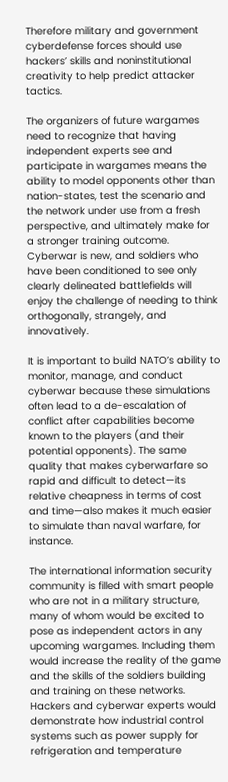Therefore military and government cyberdefense forces should use hackers’ skills and noninstitutional creativity to help predict attacker tactics.

The organizers of future wargames need to recognize that having independent experts see and participate in wargames means the ability to model opponents other than nation-states, test the scenario and the network under use from a fresh perspective, and ultimately make for a stronger training outcome. Cyberwar is new, and soldiers who have been conditioned to see only clearly delineated battlefields will enjoy the challenge of needing to think orthogonally, strangely, and innovatively.

It is important to build NATO’s ability to monitor, manage, and conduct cyberwar because these simulations often lead to a de-escalation of conflict after capabilities become known to the players (and their potential opponents). The same quality that makes cyberwarfare so rapid and difficult to detect—its relative cheapness in terms of cost and time—also makes it much easier to simulate than naval warfare, for instance.

The international information security community is filled with smart people who are not in a military structure, many of whom would be excited to pose as independent actors in any upcoming wargames. Including them would increase the reality of the game and the skills of the soldiers building and training on these networks. Hackers and cyberwar experts would demonstrate how industrial control systems such as power supply for refrigeration and temperature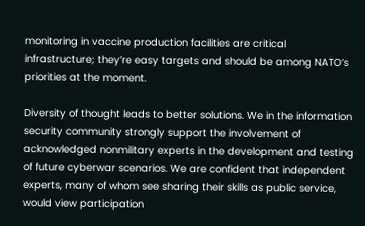monitoring in vaccine production facilities are critical infrastructure; they’re easy targets and should be among NATO’s priorities at the moment.

Diversity of thought leads to better solutions. We in the information security community strongly support the involvement of acknowledged nonmilitary experts in the development and testing of future cyberwar scenarios. We are confident that independent experts, many of whom see sharing their skills as public service, would view participation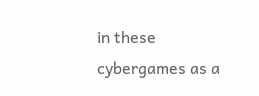in these cybergames as a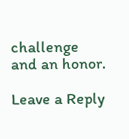challenge and an honor.

Leave a Reply